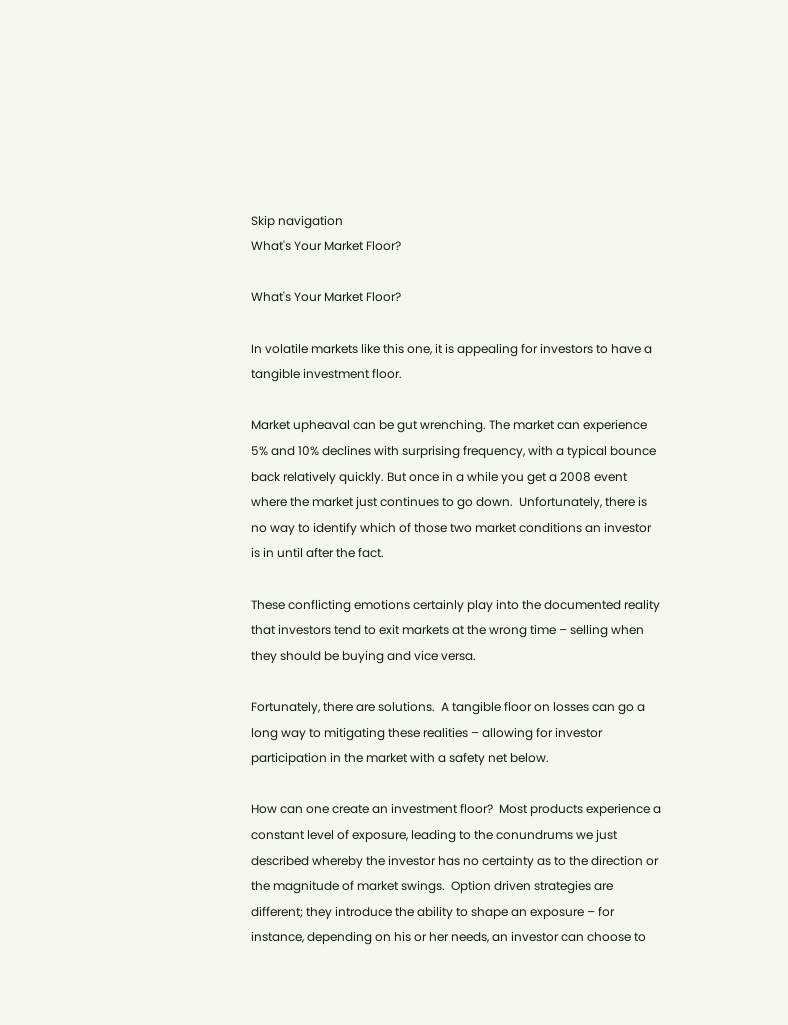Skip navigation
What's Your Market Floor?

What's Your Market Floor?

In volatile markets like this one, it is appealing for investors to have a tangible investment floor.

Market upheaval can be gut wrenching. The market can experience 5% and 10% declines with surprising frequency, with a typical bounce back relatively quickly. But once in a while you get a 2008 event where the market just continues to go down.  Unfortunately, there is no way to identify which of those two market conditions an investor is in until after the fact.

These conflicting emotions certainly play into the documented reality that investors tend to exit markets at the wrong time – selling when they should be buying and vice versa.

Fortunately, there are solutions.  A tangible floor on losses can go a long way to mitigating these realities – allowing for investor participation in the market with a safety net below.

How can one create an investment floor?  Most products experience a constant level of exposure, leading to the conundrums we just described whereby the investor has no certainty as to the direction or the magnitude of market swings.  Option driven strategies are different; they introduce the ability to shape an exposure – for instance, depending on his or her needs, an investor can choose to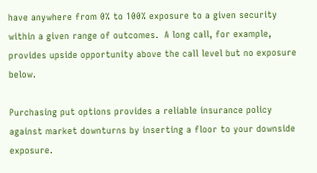have anywhere from 0% to 100% exposure to a given security within a given range of outcomes.  A long call, for example, provides upside opportunity above the call level but no exposure below.

Purchasing put options provides a reliable insurance policy against market downturns by inserting a floor to your downside exposure.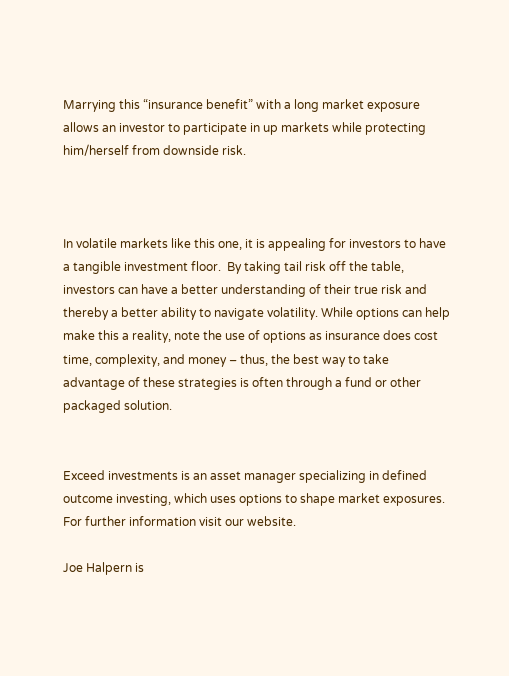Marrying this “insurance benefit” with a long market exposure allows an investor to participate in up markets while protecting him/herself from downside risk.



In volatile markets like this one, it is appealing for investors to have a tangible investment floor.  By taking tail risk off the table, investors can have a better understanding of their true risk and thereby a better ability to navigate volatility. While options can help make this a reality, note the use of options as insurance does cost time, complexity, and money – thus, the best way to take advantage of these strategies is often through a fund or other packaged solution.


Exceed investments is an asset manager specializing in defined outcome investing, which uses options to shape market exposures. For further information visit our website.

Joe Halpern is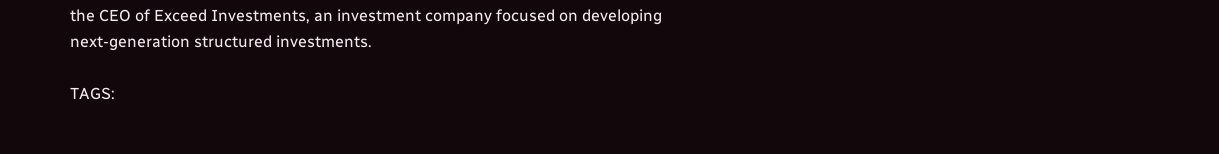the CEO of Exceed Investments, an investment company focused on developing next-generation structured investments.

TAGS: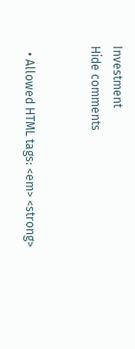Investment
Hide comments


  • Allowed HTML tags: <em> <strong>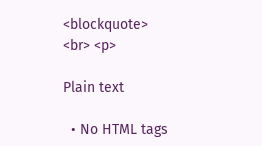<blockquote> <br> <p>

Plain text

  • No HTML tags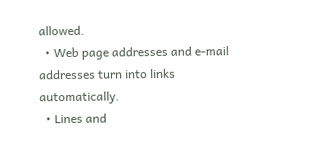allowed.
  • Web page addresses and e-mail addresses turn into links automatically.
  • Lines and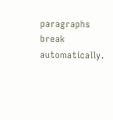paragraphs break automatically.